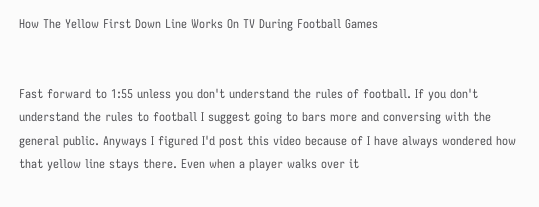How The Yellow First Down Line Works On TV During Football Games


Fast forward to 1:55 unless you don't understand the rules of football. If you don't understand the rules to football I suggest going to bars more and conversing with the general public. Anyways I figured I'd post this video because of I have always wondered how that yellow line stays there. Even when a player walks over it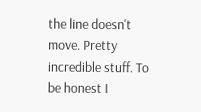the line doesn't move. Pretty incredible stuff. To be honest I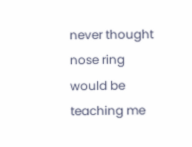never thought nose ring would be teaching me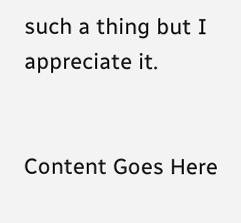such a thing but I appreciate it.


Content Goes Here